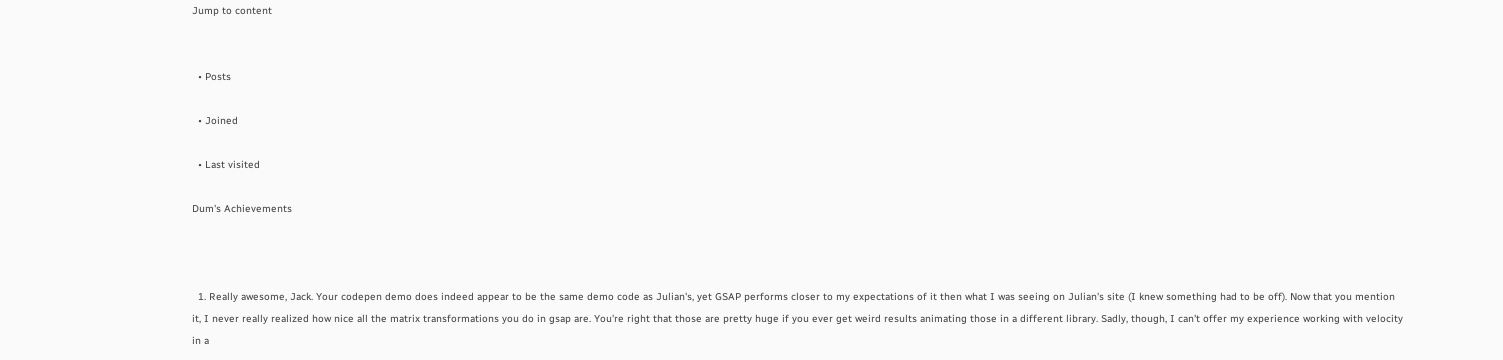Jump to content


  • Posts

  • Joined

  • Last visited

Dum's Achievements



  1. Really awesome, Jack. Your codepen demo does indeed appear to be the same demo code as Julian's, yet GSAP performs closer to my expectations of it then what I was seeing on Julian's site (I knew something had to be off). Now that you mention it, I never really realized how nice all the matrix transformations you do in gsap are. You're right that those are pretty huge if you ever get weird results animating those in a different library. Sadly, though, I can't offer my experience working with velocity in a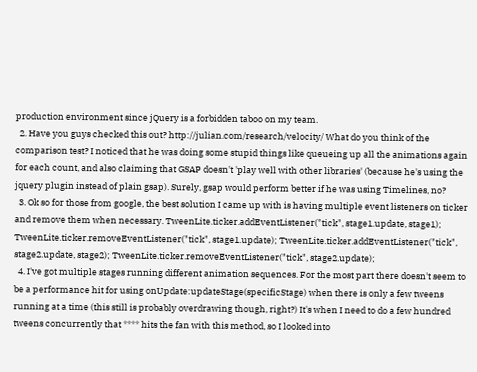production environment since jQuery is a forbidden taboo on my team.
  2. Have you guys checked this out? http://julian.com/research/velocity/ What do you think of the comparison test? I noticed that he was doing some stupid things like queueing up all the animations again for each count, and also claiming that GSAP doesn't 'play well with other libraries' (because he's using the jquery plugin instead of plain gsap). Surely, gsap would perform better if he was using Timelines, no?
  3. Ok so for those from google, the best solution I came up with is having multiple event listeners on ticker and remove them when necessary. TweenLite.ticker.addEventListener("tick", stage1.update, stage1); TweenLite.ticker.removeEventListener("tick", stage1.update); TweenLite.ticker.addEventListener("tick", stage2.update, stage2); TweenLite.ticker.removeEventListener("tick", stage2.update);
  4. I've got multiple stages running different animation sequences. For the most part there doesn't seem to be a performance hit for using onUpdate:updateStage(specificStage) when there is only a few tweens running at a time (this still is probably overdrawing though, right?) It's when I need to do a few hundred tweens concurrently that **** hits the fan with this method, so I looked into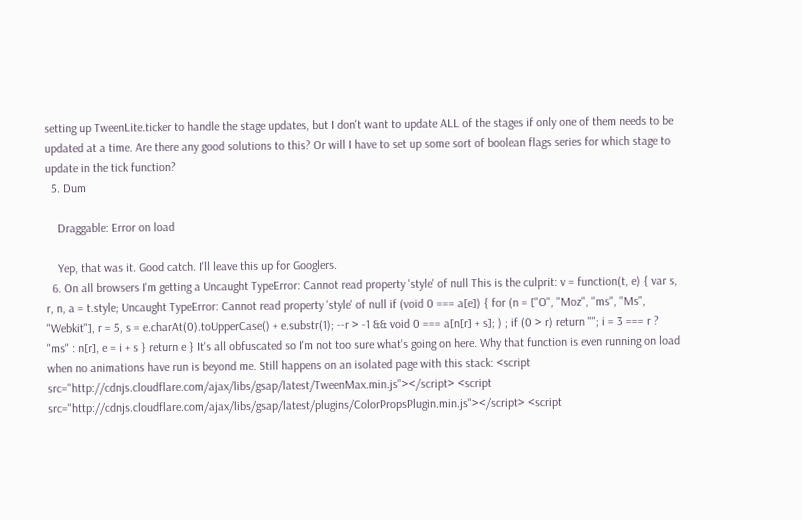setting up TweenLite.ticker to handle the stage updates, but I don't want to update ALL of the stages if only one of them needs to be updated at a time. Are there any good solutions to this? Or will I have to set up some sort of boolean flags series for which stage to update in the tick function?
  5. Dum

    Draggable: Error on load

    Yep, that was it. Good catch. I'll leave this up for Googlers.
  6. On all browsers I'm getting a Uncaught TypeError: Cannot read property 'style' of null This is the culprit: v = function(t, e) { var s, r, n, a = t.style; Uncaught TypeError: Cannot read property 'style' of null if (void 0 === a[e]) { for (n = ["O", "Moz", "ms", "Ms", "Webkit"], r = 5, s = e.charAt(0).toUpperCase() + e.substr(1); --r > -1 && void 0 === a[n[r] + s]; ) ; if (0 > r) return ""; i = 3 === r ? "ms" : n[r], e = i + s } return e } It's all obfuscated so I'm not too sure what's going on here. Why that function is even running on load when no animations have run is beyond me. Still happens on an isolated page with this stack: <script src="http://cdnjs.cloudflare.com/ajax/libs/gsap/latest/TweenMax.min.js"></script> <script src="http://cdnjs.cloudflare.com/ajax/libs/gsap/latest/plugins/ColorPropsPlugin.min.js"></script> <script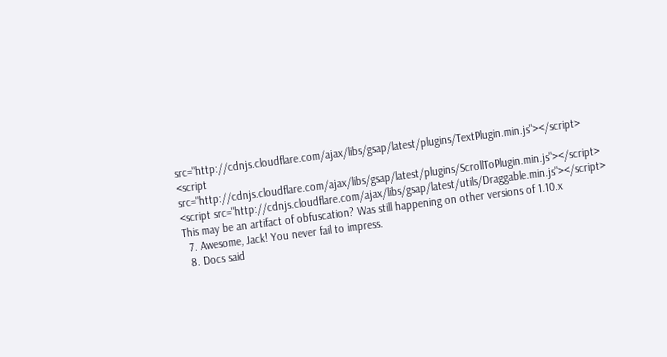src="http://cdnjs.cloudflare.com/ajax/libs/gsap/latest/plugins/TextPlugin.min.js"></script> <script src="http://cdnjs.cloudflare.com/ajax/libs/gsap/latest/plugins/ScrollToPlugin.min.js"></script> <script src="http://cdnjs.cloudflare.com/ajax/libs/gsap/latest/utils/Draggable.min.js"></script> This may be an artifact of obfuscation? Was still happening on other versions of 1.10.x
  7. Awesome, Jack! You never fail to impress.
  8. Docs said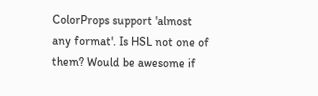ColorProps support 'almost any format'. Is HSL not one of them? Would be awesome if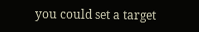you could set a target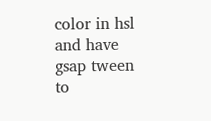color in hsl and have gsap tween to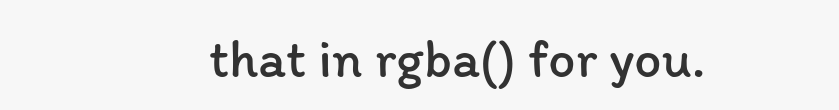that in rgba() for you.